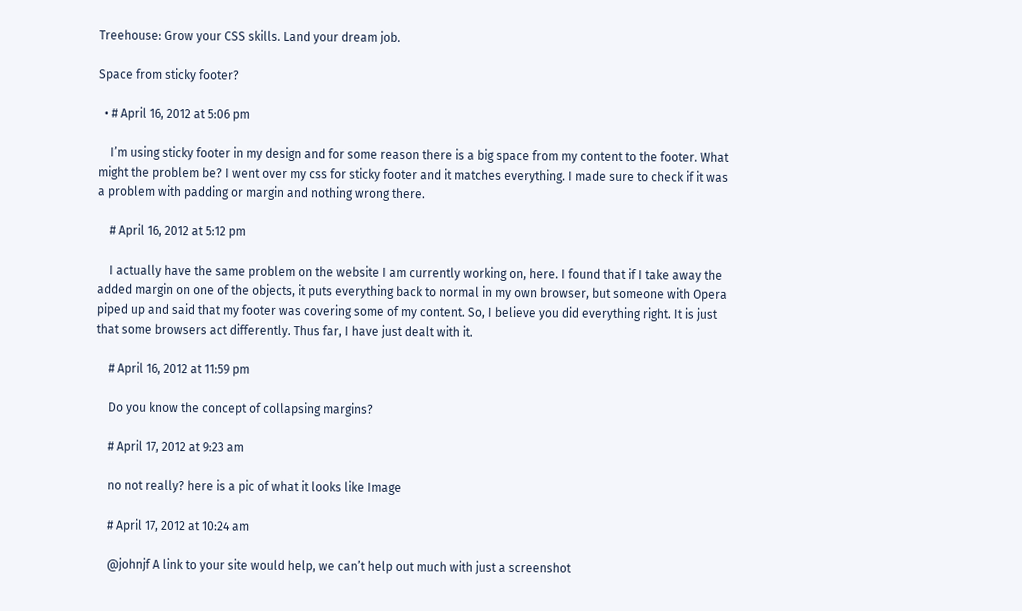Treehouse: Grow your CSS skills. Land your dream job.

Space from sticky footer?

  • # April 16, 2012 at 5:06 pm

    I’m using sticky footer in my design and for some reason there is a big space from my content to the footer. What might the problem be? I went over my css for sticky footer and it matches everything. I made sure to check if it was a problem with padding or margin and nothing wrong there.

    # April 16, 2012 at 5:12 pm

    I actually have the same problem on the website I am currently working on, here. I found that if I take away the added margin on one of the objects, it puts everything back to normal in my own browser, but someone with Opera piped up and said that my footer was covering some of my content. So, I believe you did everything right. It is just that some browsers act differently. Thus far, I have just dealt with it.

    # April 16, 2012 at 11:59 pm

    Do you know the concept of collapsing margins?

    # April 17, 2012 at 9:23 am

    no not really? here is a pic of what it looks like Image

    # April 17, 2012 at 10:24 am

    @johnjf A link to your site would help, we can’t help out much with just a screenshot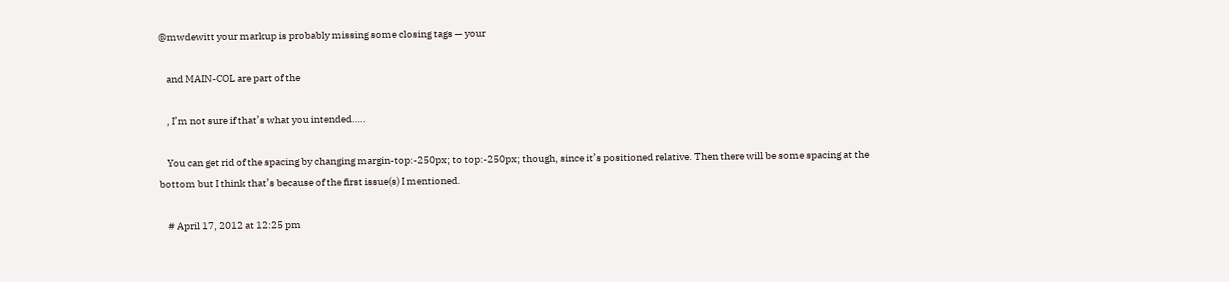@mwdewitt your markup is probably missing some closing tags — your

    and MAIN-COL are part of the

    , I’m not sure if that’s what you intended…..

    You can get rid of the spacing by changing margin-top:-250px; to top:-250px; though, since it’s positioned relative. Then there will be some spacing at the bottom but I think that’s because of the first issue(s) I mentioned.

    # April 17, 2012 at 12:25 pm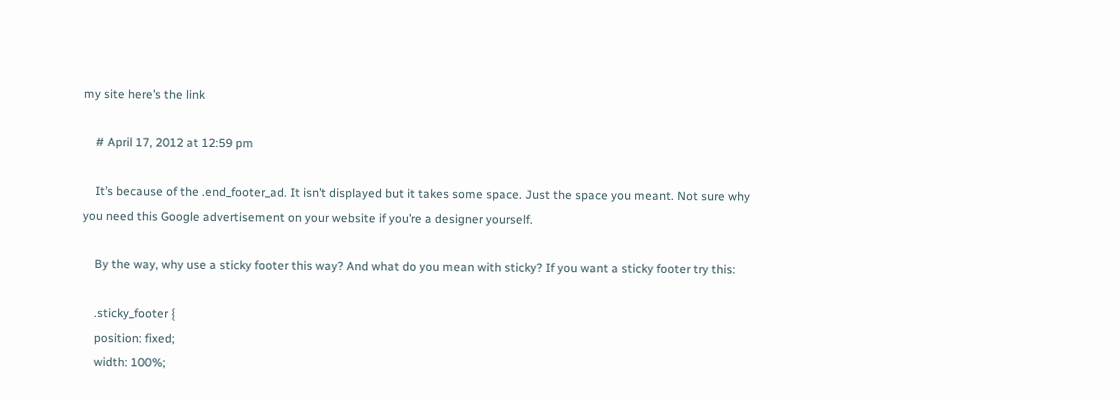my site here’s the link

    # April 17, 2012 at 12:59 pm

    It’s because of the .end_footer_ad. It isn’t displayed but it takes some space. Just the space you meant. Not sure why you need this Google advertisement on your website if you’re a designer yourself.

    By the way, why use a sticky footer this way? And what do you mean with sticky? If you want a sticky footer try this:

    .sticky_footer {
    position: fixed;
    width: 100%;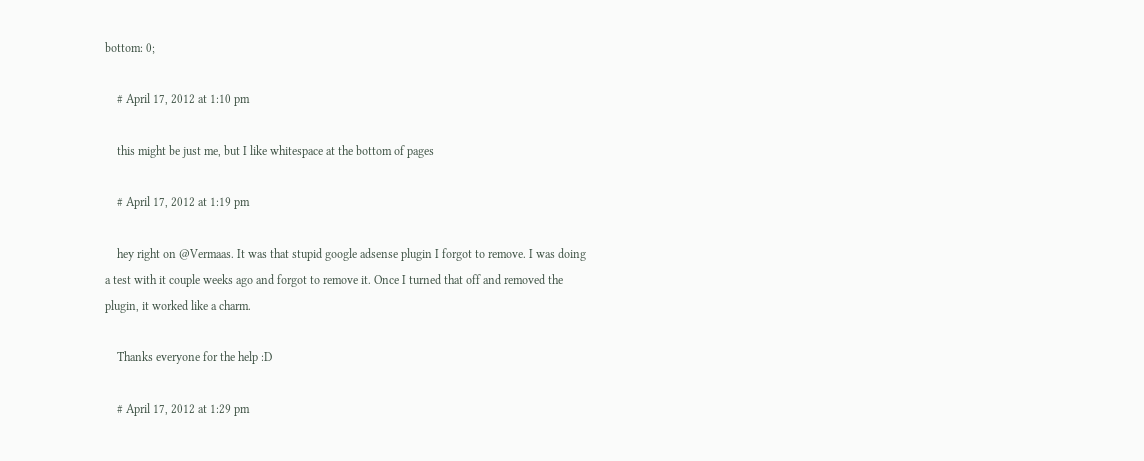bottom: 0;

    # April 17, 2012 at 1:10 pm

    this might be just me, but I like whitespace at the bottom of pages

    # April 17, 2012 at 1:19 pm

    hey right on @Vermaas. It was that stupid google adsense plugin I forgot to remove. I was doing a test with it couple weeks ago and forgot to remove it. Once I turned that off and removed the plugin, it worked like a charm.

    Thanks everyone for the help :D

    # April 17, 2012 at 1:29 pm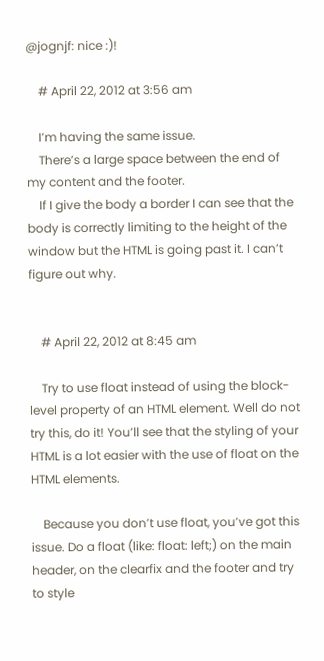@jognjf: nice :)!

    # April 22, 2012 at 3:56 am

    I’m having the same issue.
    There’s a large space between the end of my content and the footer.
    If I give the body a border I can see that the body is correctly limiting to the height of the window but the HTML is going past it. I can’t figure out why.


    # April 22, 2012 at 8:45 am

    Try to use float instead of using the block-level property of an HTML element. Well do not try this, do it! You’ll see that the styling of your HTML is a lot easier with the use of float on the HTML elements.

    Because you don’t use float, you’ve got this issue. Do a float (like: float: left;) on the main header, on the clearfix and the footer and try to style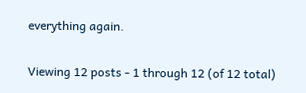everything again.

Viewing 12 posts - 1 through 12 (of 12 total)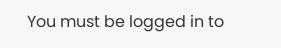You must be logged in to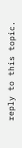reply to this topic.